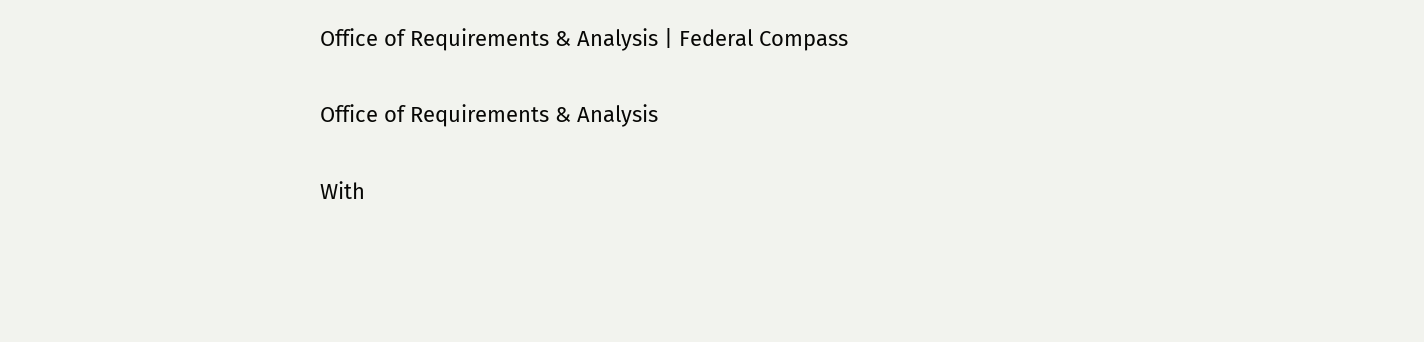Office of Requirements & Analysis | Federal Compass

Office of Requirements & Analysis

With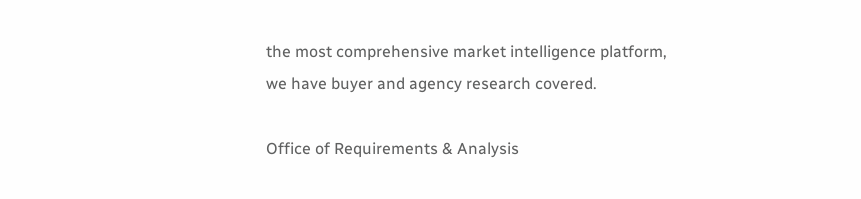the most comprehensive market intelligence platform,
we have buyer and agency research covered.

Office of Requirements & Analysis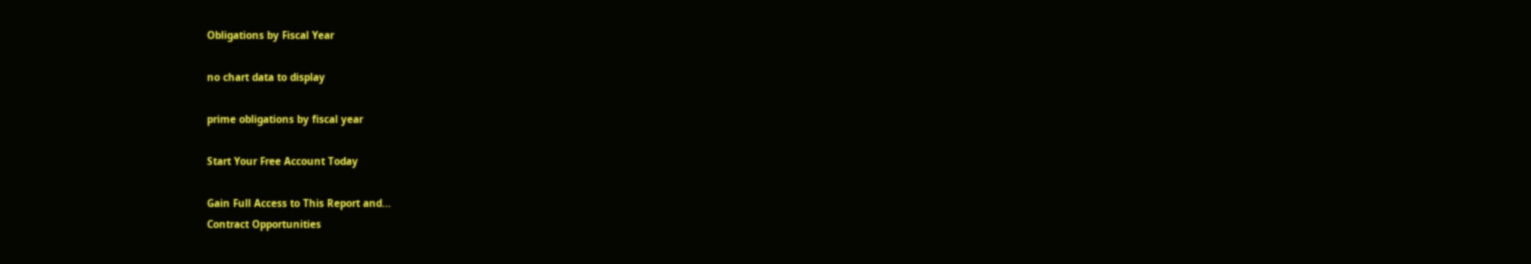Obligations by Fiscal Year

no chart data to display

prime obligations by fiscal year

Start Your Free Account Today

Gain Full Access to This Report and...
Contract Opportunities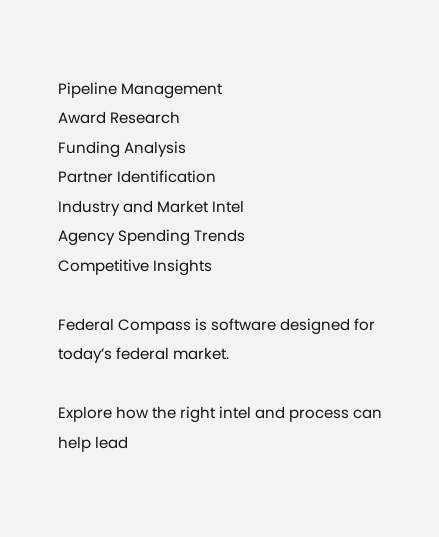Pipeline Management
Award Research
Funding Analysis
Partner Identification
Industry and Market Intel
Agency Spending Trends
Competitive Insights

Federal Compass is software designed for today’s federal market.

Explore how the right intel and process can help lead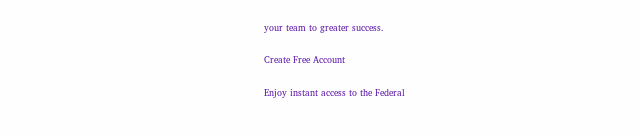your team to greater success.

Create Free Account

Enjoy instant access to the Federal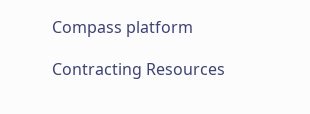Compass platform

Contracting Resources